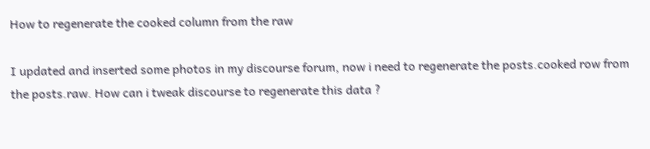How to regenerate the cooked column from the raw

I updated and inserted some photos in my discourse forum, now i need to regenerate the posts.cooked row from the posts.raw. How can i tweak discourse to regenerate this data ?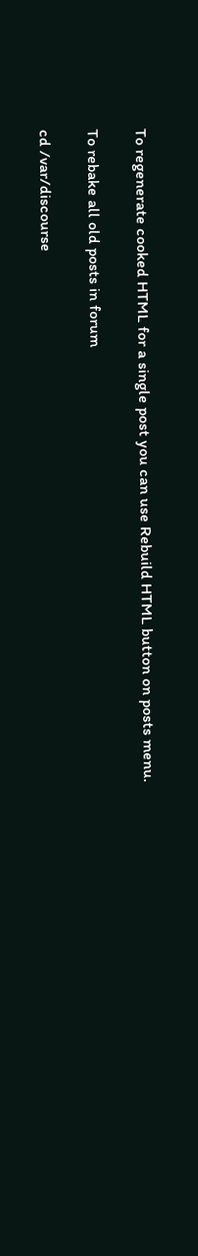To regenerate cooked HTML for a single post you can use Rebuild HTML button on posts menu.

To rebake all old posts in forum

cd /var/discourse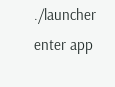./launcher enter app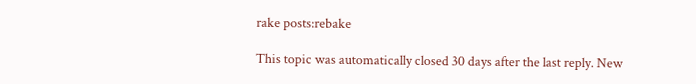rake posts:rebake

This topic was automatically closed 30 days after the last reply. New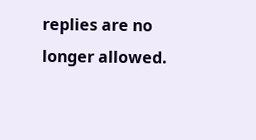replies are no longer allowed.